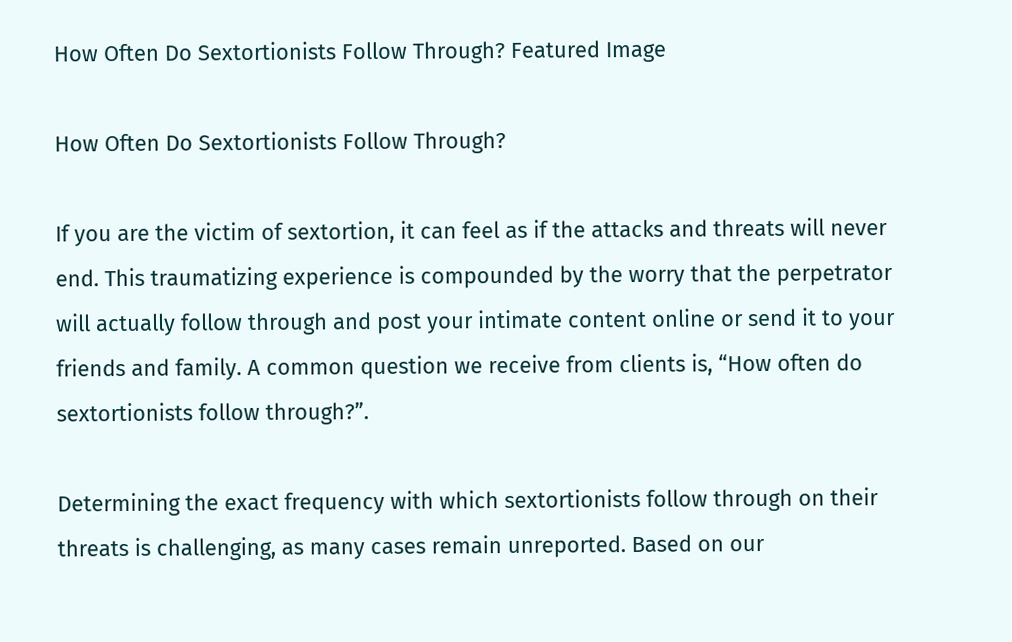How Often Do Sextortionists Follow Through? Featured Image

How Often Do Sextortionists Follow Through?

If you are the victim of sextortion, it can feel as if the attacks and threats will never end. This traumatizing experience is compounded by the worry that the perpetrator will actually follow through and post your intimate content online or send it to your friends and family. A common question we receive from clients is, “How often do sextortionists follow through?”.

Determining the exact frequency with which sextortionists follow through on their threats is challenging, as many cases remain unreported. Based on our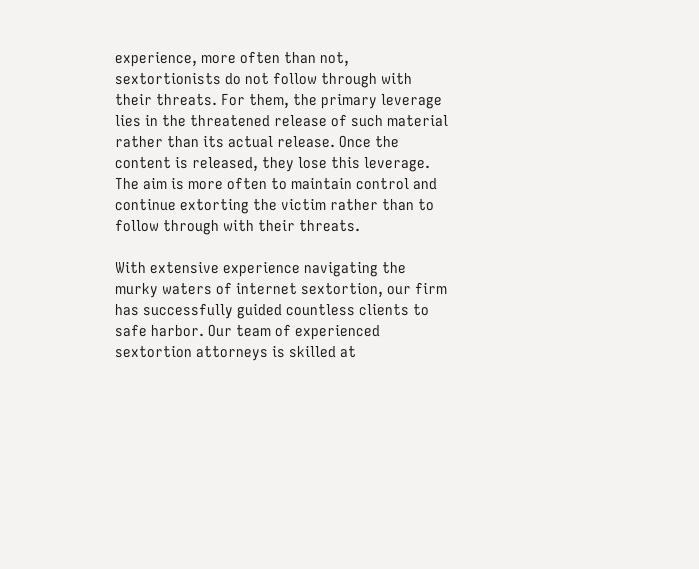experience, more often than not, sextortionists do not follow through with their threats. For them, the primary leverage lies in the threatened release of such material rather than its actual release. Once the content is released, they lose this leverage. The aim is more often to maintain control and continue extorting the victim rather than to follow through with their threats.

With extensive experience navigating the murky waters of internet sextortion, our firm has successfully guided countless clients to safe harbor. Our team of experienced sextortion attorneys is skilled at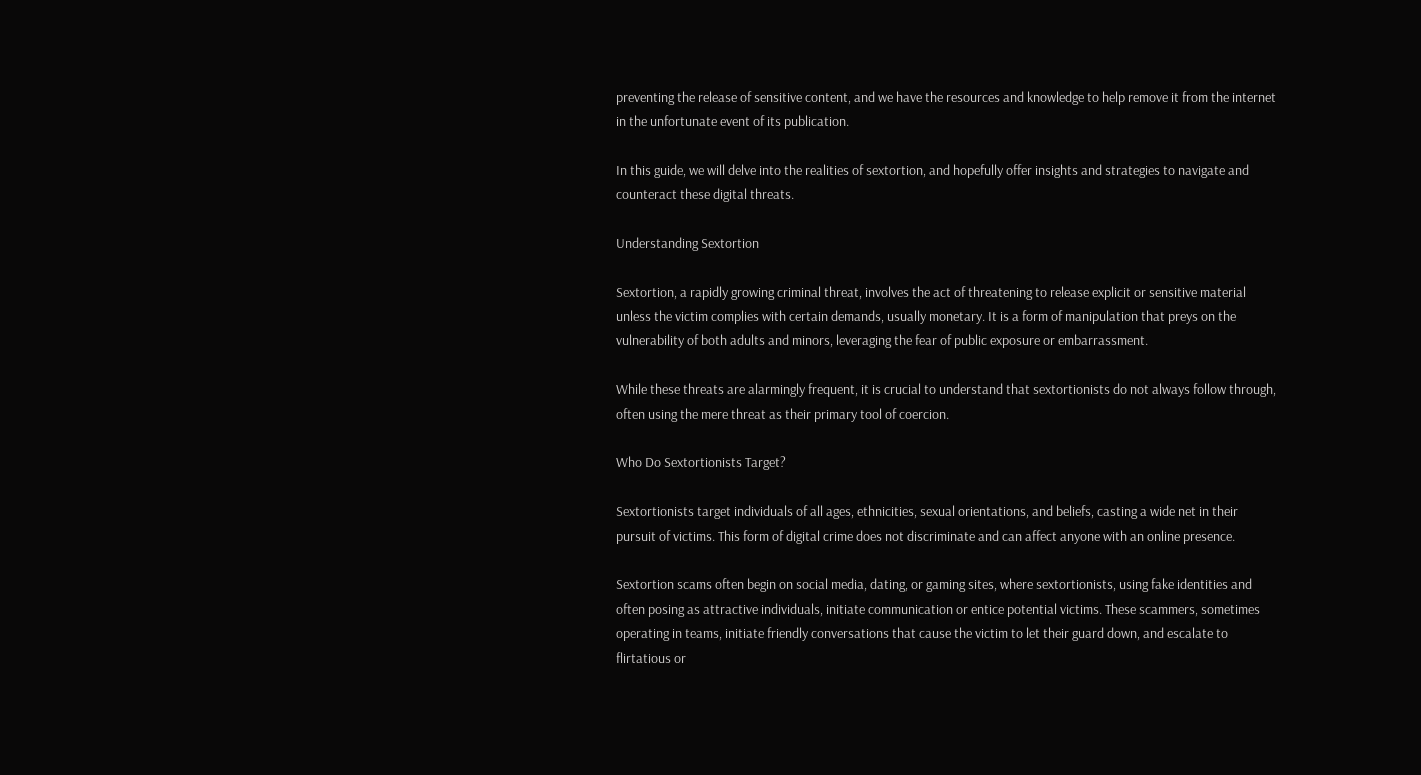preventing the release of sensitive content, and we have the resources and knowledge to help remove it from the internet in the unfortunate event of its publication.

In this guide, we will delve into the realities of sextortion, and hopefully offer insights and strategies to navigate and counteract these digital threats.

Understanding Sextortion

Sextortion, a rapidly growing criminal threat, involves the act of threatening to release explicit or sensitive material unless the victim complies with certain demands, usually monetary. It is a form of manipulation that preys on the vulnerability of both adults and minors, leveraging the fear of public exposure or embarrassment.

While these threats are alarmingly frequent, it is crucial to understand that sextortionists do not always follow through, often using the mere threat as their primary tool of coercion.

Who Do Sextortionists Target?

Sextortionists target individuals of all ages, ethnicities, sexual orientations, and beliefs, casting a wide net in their pursuit of victims. This form of digital crime does not discriminate and can affect anyone with an online presence.

Sextortion scams often begin on social media, dating, or gaming sites, where sextortionists, using fake identities and often posing as attractive individuals, initiate communication or entice potential victims. These scammers, sometimes operating in teams, initiate friendly conversations that cause the victim to let their guard down, and escalate to flirtatious or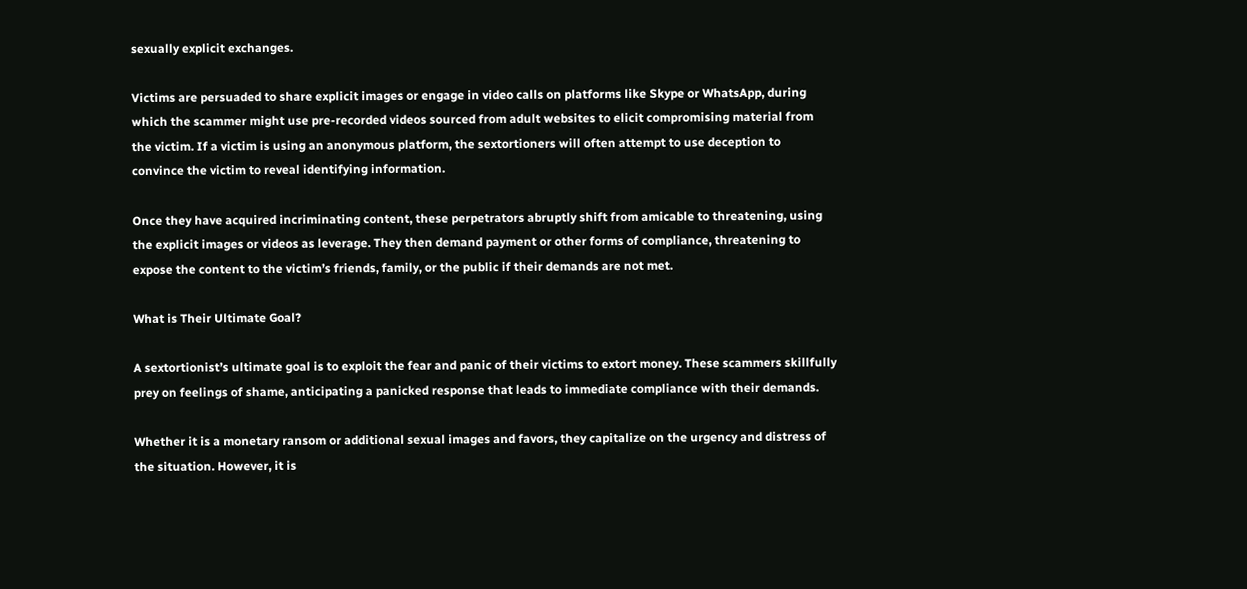sexually explicit exchanges.

Victims are persuaded to share explicit images or engage in video calls on platforms like Skype or WhatsApp, during which the scammer might use pre-recorded videos sourced from adult websites to elicit compromising material from the victim. If a victim is using an anonymous platform, the sextortioners will often attempt to use deception to convince the victim to reveal identifying information.

Once they have acquired incriminating content, these perpetrators abruptly shift from amicable to threatening, using the explicit images or videos as leverage. They then demand payment or other forms of compliance, threatening to expose the content to the victim’s friends, family, or the public if their demands are not met.

What is Their Ultimate Goal?

A sextortionist’s ultimate goal is to exploit the fear and panic of their victims to extort money. These scammers skillfully prey on feelings of shame, anticipating a panicked response that leads to immediate compliance with their demands.

Whether it is a monetary ransom or additional sexual images and favors, they capitalize on the urgency and distress of the situation. However, it is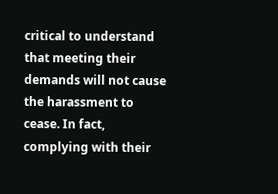critical to understand that meeting their demands will not cause the harassment to cease. In fact, complying with their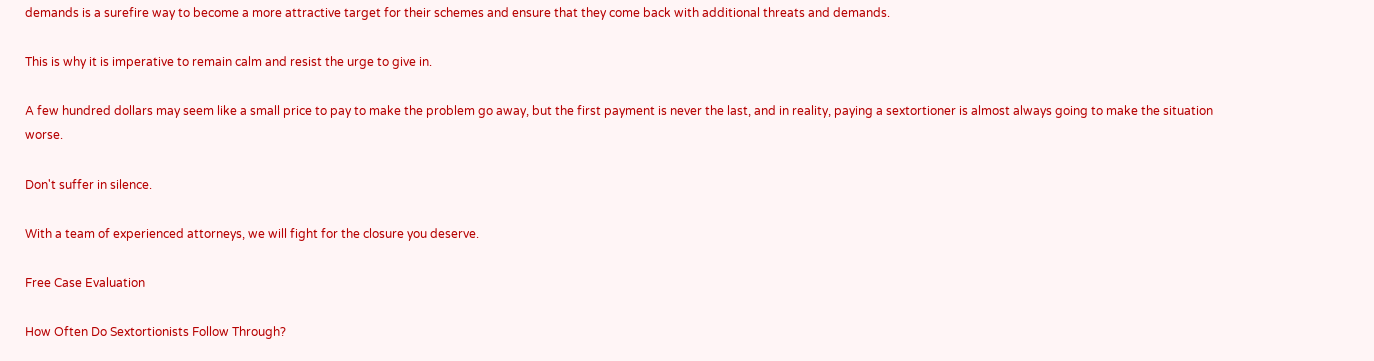demands is a surefire way to become a more attractive target for their schemes and ensure that they come back with additional threats and demands.

This is why it is imperative to remain calm and resist the urge to give in.

A few hundred dollars may seem like a small price to pay to make the problem go away, but the first payment is never the last, and in reality, paying a sextortioner is almost always going to make the situation worse.

Don't suffer in silence.

With a team of experienced attorneys, we will fight for the closure you deserve.

Free Case Evaluation

How Often Do Sextortionists Follow Through?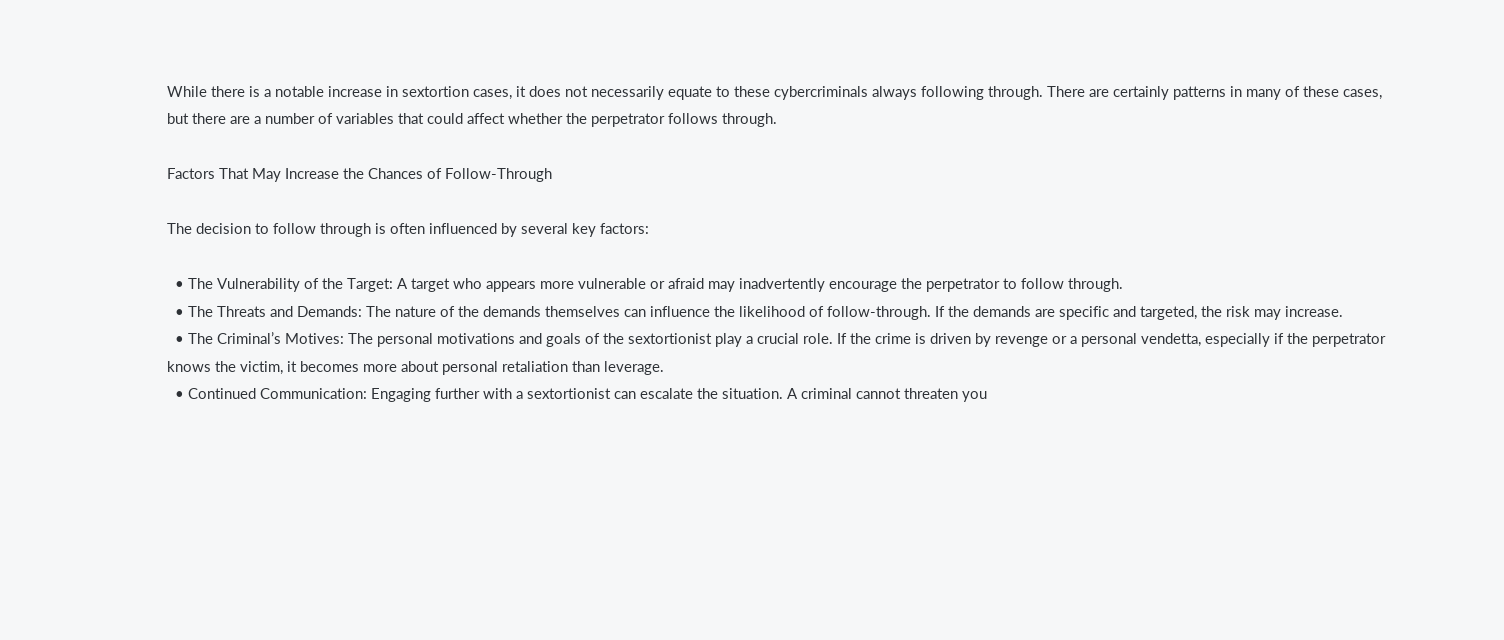While there is a notable increase in sextortion cases, it does not necessarily equate to these cybercriminals always following through. There are certainly patterns in many of these cases, but there are a number of variables that could affect whether the perpetrator follows through.

Factors That May Increase the Chances of Follow-Through

The decision to follow through is often influenced by several key factors:

  • The Vulnerability of the Target: A target who appears more vulnerable or afraid may inadvertently encourage the perpetrator to follow through.
  • The Threats and Demands: The nature of the demands themselves can influence the likelihood of follow-through. If the demands are specific and targeted, the risk may increase.
  • The Criminal’s Motives: The personal motivations and goals of the sextortionist play a crucial role. If the crime is driven by revenge or a personal vendetta, especially if the perpetrator knows the victim, it becomes more about personal retaliation than leverage.
  • Continued Communication: Engaging further with a sextortionist can escalate the situation. A criminal cannot threaten you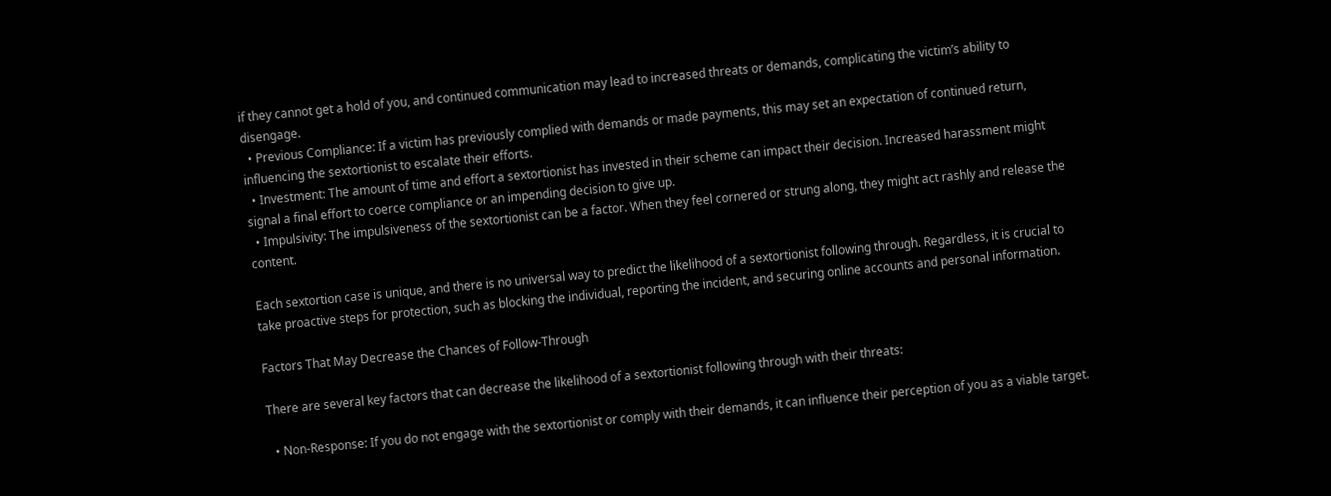if they cannot get a hold of you, and continued communication may lead to increased threats or demands, complicating the victim’s ability to disengage.
  • Previous Compliance: If a victim has previously complied with demands or made payments, this may set an expectation of continued return, influencing the sextortionist to escalate their efforts.
  • Investment: The amount of time and effort a sextortionist has invested in their scheme can impact their decision. Increased harassment might signal a final effort to coerce compliance or an impending decision to give up.
  • Impulsivity: The impulsiveness of the sextortionist can be a factor. When they feel cornered or strung along, they might act rashly and release the content.

Each sextortion case is unique, and there is no universal way to predict the likelihood of a sextortionist following through. Regardless, it is crucial to take proactive steps for protection, such as blocking the individual, reporting the incident, and securing online accounts and personal information.

Factors That May Decrease the Chances of Follow-Through

There are several key factors that can decrease the likelihood of a sextortionist following through with their threats:

  • Non-Response: If you do not engage with the sextortionist or comply with their demands, it can influence their perception of you as a viable target.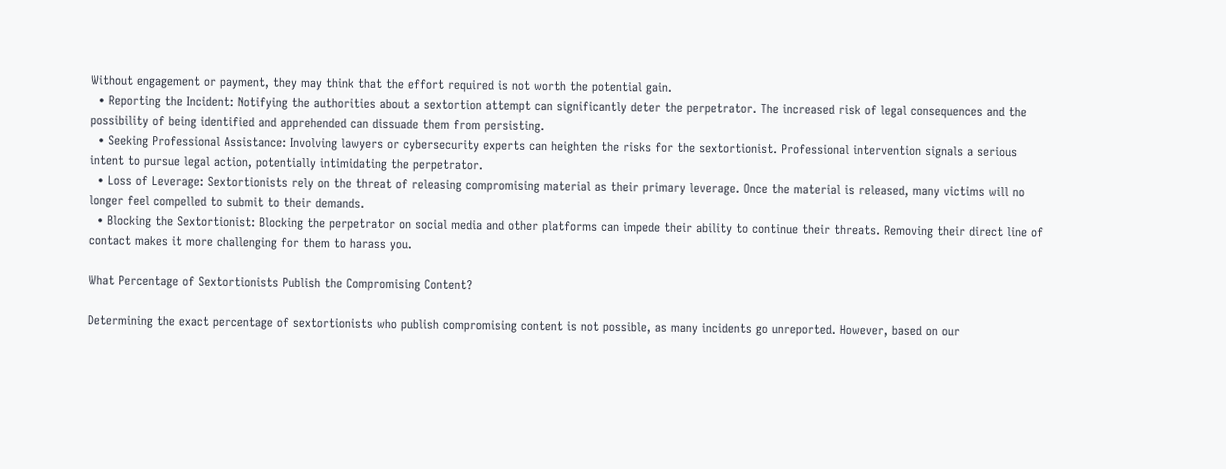Without engagement or payment, they may think that the effort required is not worth the potential gain.
  • Reporting the Incident: Notifying the authorities about a sextortion attempt can significantly deter the perpetrator. The increased risk of legal consequences and the possibility of being identified and apprehended can dissuade them from persisting.
  • Seeking Professional Assistance: Involving lawyers or cybersecurity experts can heighten the risks for the sextortionist. Professional intervention signals a serious intent to pursue legal action, potentially intimidating the perpetrator.
  • Loss of Leverage: Sextortionists rely on the threat of releasing compromising material as their primary leverage. Once the material is released, many victims will no longer feel compelled to submit to their demands.
  • Blocking the Sextortionist: Blocking the perpetrator on social media and other platforms can impede their ability to continue their threats. Removing their direct line of contact makes it more challenging for them to harass you.

What Percentage of Sextortionists Publish the Compromising Content?

Determining the exact percentage of sextortionists who publish compromising content is not possible, as many incidents go unreported. However, based on our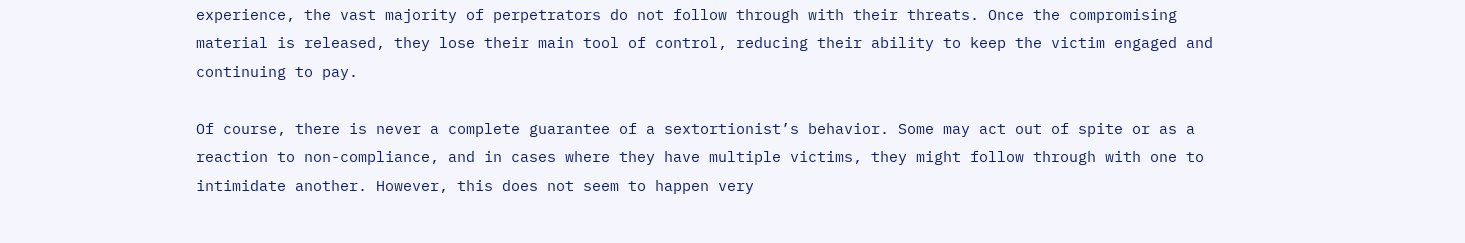experience, the vast majority of perpetrators do not follow through with their threats. Once the compromising material is released, they lose their main tool of control, reducing their ability to keep the victim engaged and continuing to pay.

Of course, there is never a complete guarantee of a sextortionist’s behavior. Some may act out of spite or as a reaction to non-compliance, and in cases where they have multiple victims, they might follow through with one to intimidate another. However, this does not seem to happen very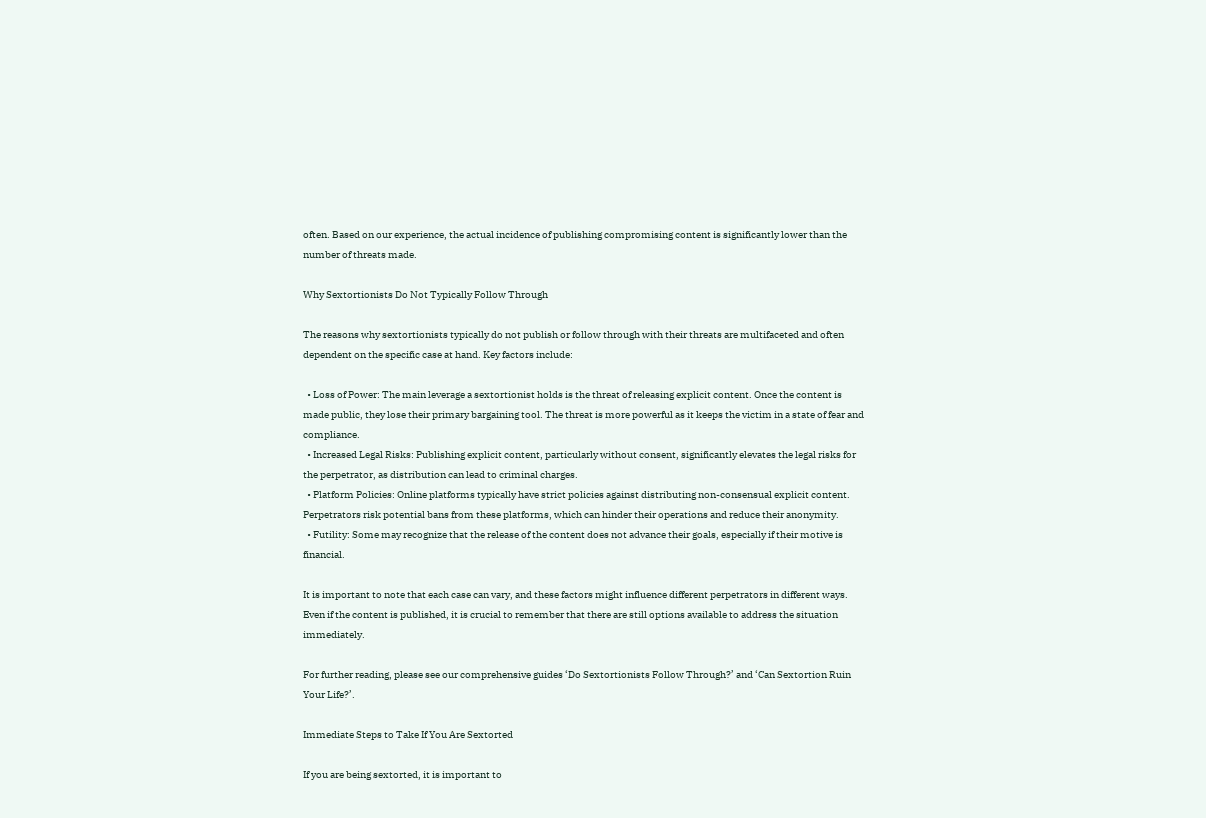often. Based on our experience, the actual incidence of publishing compromising content is significantly lower than the number of threats made.

Why Sextortionists Do Not Typically Follow Through

The reasons why sextortionists typically do not publish or follow through with their threats are multifaceted and often dependent on the specific case at hand. Key factors include:

  • Loss of Power: The main leverage a sextortionist holds is the threat of releasing explicit content. Once the content is made public, they lose their primary bargaining tool. The threat is more powerful as it keeps the victim in a state of fear and compliance.
  • Increased Legal Risks: Publishing explicit content, particularly without consent, significantly elevates the legal risks for the perpetrator, as distribution can lead to criminal charges.
  • Platform Policies: Online platforms typically have strict policies against distributing non-consensual explicit content. Perpetrators risk potential bans from these platforms, which can hinder their operations and reduce their anonymity.
  • Futility: Some may recognize that the release of the content does not advance their goals, especially if their motive is financial.

It is important to note that each case can vary, and these factors might influence different perpetrators in different ways. Even if the content is published, it is crucial to remember that there are still options available to address the situation immediately.

For further reading, please see our comprehensive guides ‘Do Sextortionists Follow Through?’ and ‘Can Sextortion Ruin Your Life?’.

Immediate Steps to Take If You Are Sextorted

If you are being sextorted, it is important to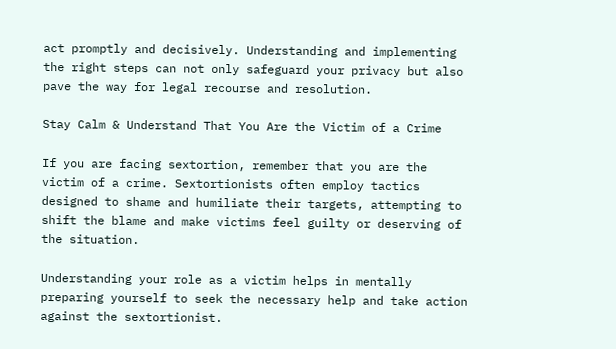act promptly and decisively. Understanding and implementing the right steps can not only safeguard your privacy but also pave the way for legal recourse and resolution.

Stay Calm & Understand That You Are the Victim of a Crime

If you are facing sextortion, remember that you are the victim of a crime. Sextortionists often employ tactics designed to shame and humiliate their targets, attempting to shift the blame and make victims feel guilty or deserving of the situation.

Understanding your role as a victim helps in mentally preparing yourself to seek the necessary help and take action against the sextortionist.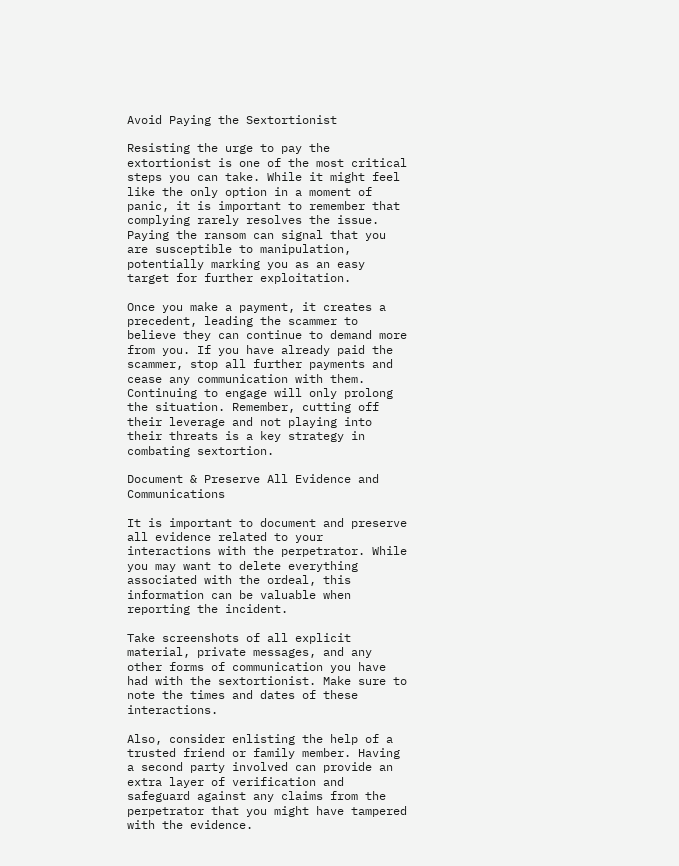Avoid Paying the Sextortionist

Resisting the urge to pay the extortionist is one of the most critical steps you can take. While it might feel like the only option in a moment of panic, it is important to remember that complying rarely resolves the issue. Paying the ransom can signal that you are susceptible to manipulation, potentially marking you as an easy target for further exploitation.

Once you make a payment, it creates a precedent, leading the scammer to believe they can continue to demand more from you. If you have already paid the scammer, stop all further payments and cease any communication with them. Continuing to engage will only prolong the situation. Remember, cutting off their leverage and not playing into their threats is a key strategy in combating sextortion.

Document & Preserve All Evidence and Communications

It is important to document and preserve all evidence related to your interactions with the perpetrator. While you may want to delete everything associated with the ordeal, this information can be valuable when reporting the incident.

Take screenshots of all explicit material, private messages, and any other forms of communication you have had with the sextortionist. Make sure to note the times and dates of these interactions.

Also, consider enlisting the help of a trusted friend or family member. Having a second party involved can provide an extra layer of verification and safeguard against any claims from the perpetrator that you might have tampered with the evidence.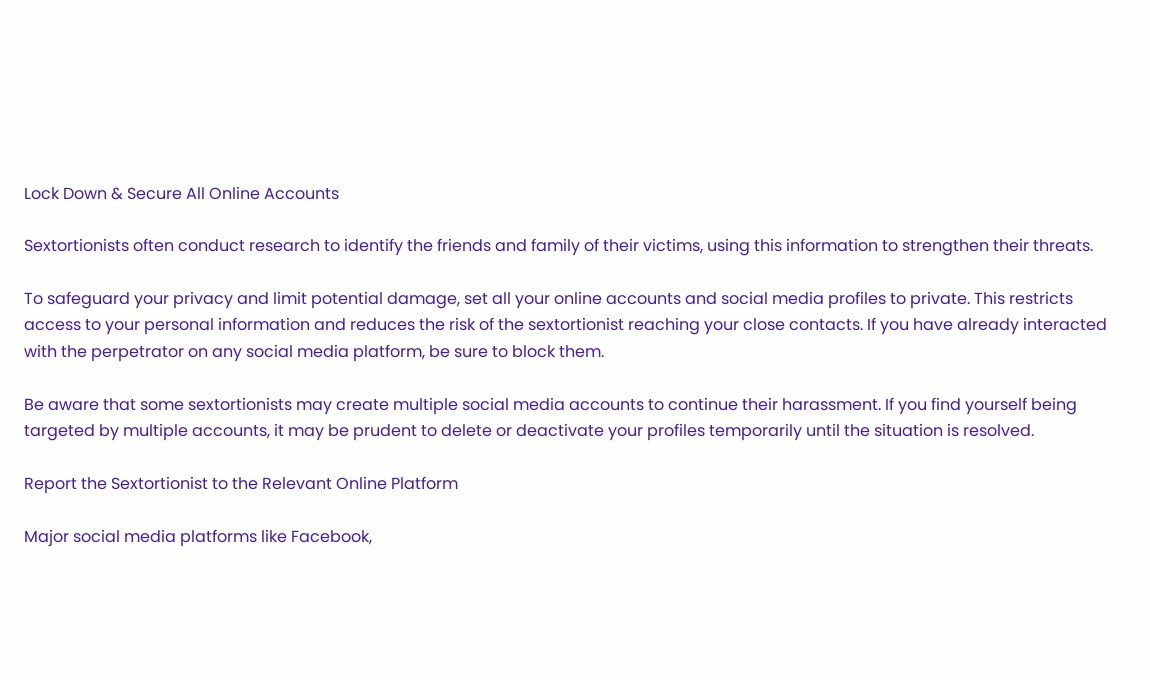Lock Down & Secure All Online Accounts

Sextortionists often conduct research to identify the friends and family of their victims, using this information to strengthen their threats.

To safeguard your privacy and limit potential damage, set all your online accounts and social media profiles to private. This restricts access to your personal information and reduces the risk of the sextortionist reaching your close contacts. If you have already interacted with the perpetrator on any social media platform, be sure to block them.

Be aware that some sextortionists may create multiple social media accounts to continue their harassment. If you find yourself being targeted by multiple accounts, it may be prudent to delete or deactivate your profiles temporarily until the situation is resolved.

Report the Sextortionist to the Relevant Online Platform

Major social media platforms like Facebook,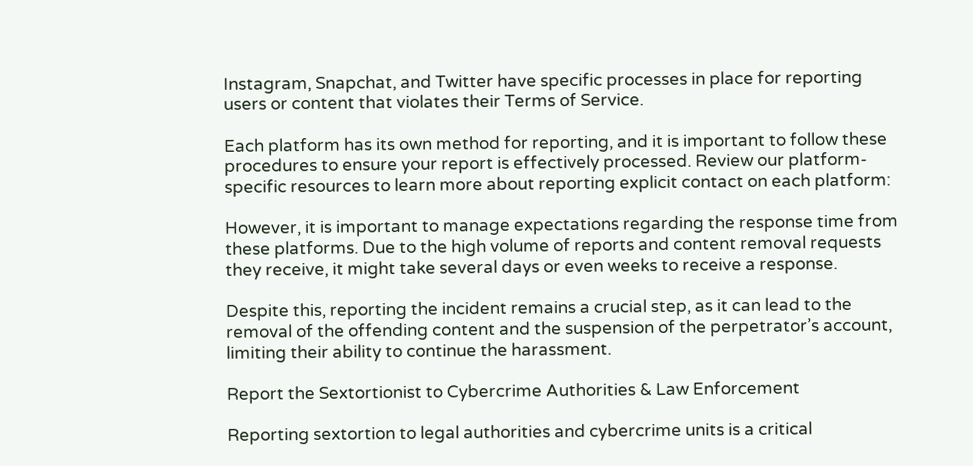Instagram, Snapchat, and Twitter have specific processes in place for reporting users or content that violates their Terms of Service.

Each platform has its own method for reporting, and it is important to follow these procedures to ensure your report is effectively processed. Review our platform-specific resources to learn more about reporting explicit contact on each platform:

However, it is important to manage expectations regarding the response time from these platforms. Due to the high volume of reports and content removal requests they receive, it might take several days or even weeks to receive a response.

Despite this, reporting the incident remains a crucial step, as it can lead to the removal of the offending content and the suspension of the perpetrator’s account, limiting their ability to continue the harassment.

Report the Sextortionist to Cybercrime Authorities & Law Enforcement

Reporting sextortion to legal authorities and cybercrime units is a critical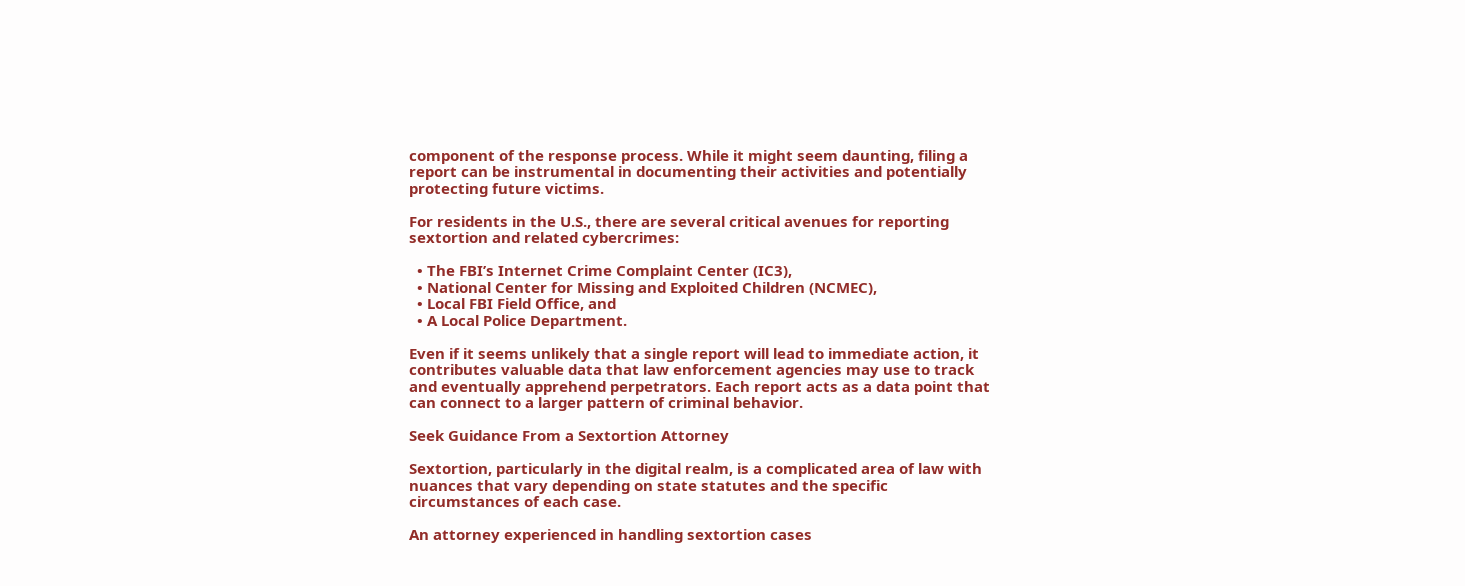component of the response process. While it might seem daunting, filing a report can be instrumental in documenting their activities and potentially protecting future victims.

For residents in the U.S., there are several critical avenues for reporting sextortion and related cybercrimes:

  • The FBI’s Internet Crime Complaint Center (IC3),
  • National Center for Missing and Exploited Children (NCMEC),
  • Local FBI Field Office, and
  • A Local Police Department.

Even if it seems unlikely that a single report will lead to immediate action, it contributes valuable data that law enforcement agencies may use to track and eventually apprehend perpetrators. Each report acts as a data point that can connect to a larger pattern of criminal behavior.

Seek Guidance From a Sextortion Attorney

Sextortion, particularly in the digital realm, is a complicated area of law with nuances that vary depending on state statutes and the specific circumstances of each case.

An attorney experienced in handling sextortion cases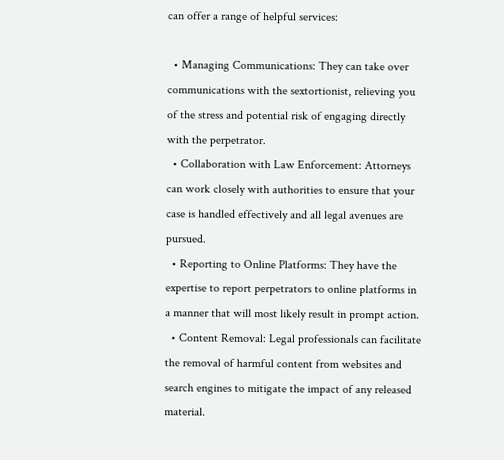can offer a range of helpful services:

  • Managing Communications: They can take over communications with the sextortionist, relieving you of the stress and potential risk of engaging directly with the perpetrator.
  • Collaboration with Law Enforcement: Attorneys can work closely with authorities to ensure that your case is handled effectively and all legal avenues are pursued.
  • Reporting to Online Platforms: They have the expertise to report perpetrators to online platforms in a manner that will most likely result in prompt action.
  • Content Removal: Legal professionals can facilitate the removal of harmful content from websites and search engines to mitigate the impact of any released material.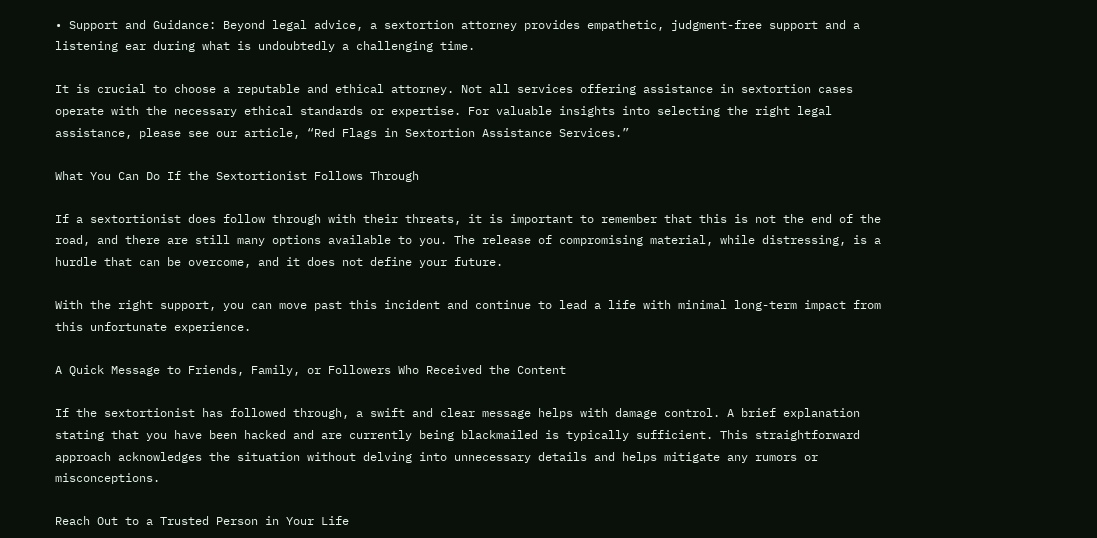• Support and Guidance: Beyond legal advice, a sextortion attorney provides empathetic, judgment-free support and a listening ear during what is undoubtedly a challenging time.

It is crucial to choose a reputable and ethical attorney. Not all services offering assistance in sextortion cases operate with the necessary ethical standards or expertise. For valuable insights into selecting the right legal assistance, please see our article, “Red Flags in Sextortion Assistance Services.”

What You Can Do If the Sextortionist Follows Through

If a sextortionist does follow through with their threats, it is important to remember that this is not the end of the road, and there are still many options available to you. The release of compromising material, while distressing, is a hurdle that can be overcome, and it does not define your future.

With the right support, you can move past this incident and continue to lead a life with minimal long-term impact from this unfortunate experience.

A Quick Message to Friends, Family, or Followers Who Received the Content

If the sextortionist has followed through, a swift and clear message helps with damage control. A brief explanation stating that you have been hacked and are currently being blackmailed is typically sufficient. This straightforward approach acknowledges the situation without delving into unnecessary details and helps mitigate any rumors or misconceptions.

Reach Out to a Trusted Person in Your Life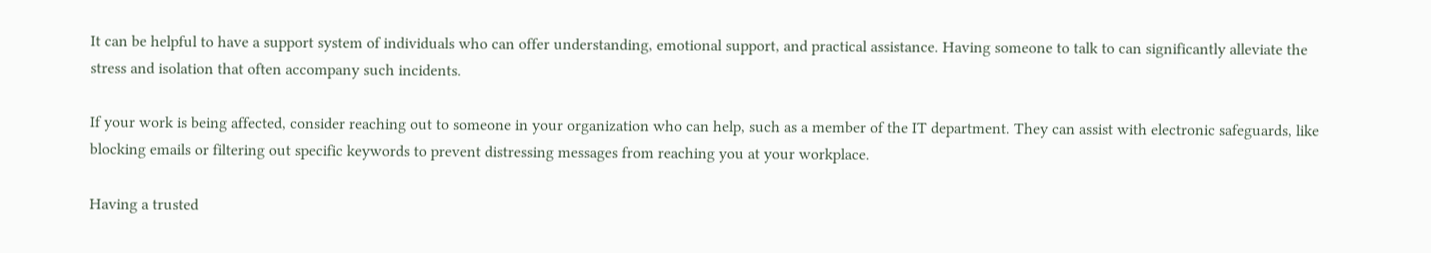It can be helpful to have a support system of individuals who can offer understanding, emotional support, and practical assistance. Having someone to talk to can significantly alleviate the stress and isolation that often accompany such incidents.

If your work is being affected, consider reaching out to someone in your organization who can help, such as a member of the IT department. They can assist with electronic safeguards, like blocking emails or filtering out specific keywords to prevent distressing messages from reaching you at your workplace.

Having a trusted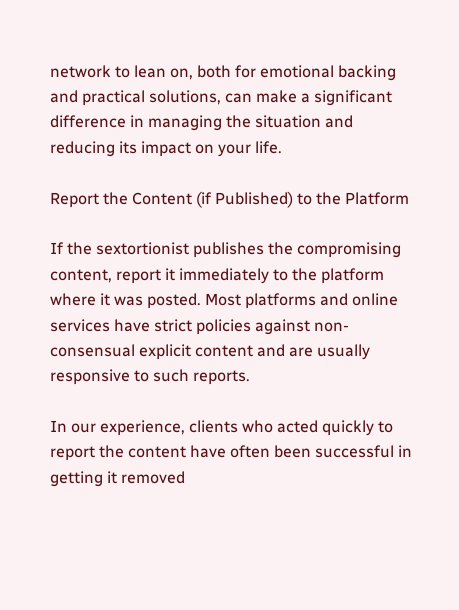network to lean on, both for emotional backing and practical solutions, can make a significant difference in managing the situation and reducing its impact on your life.

Report the Content (if Published) to the Platform

If the sextortionist publishes the compromising content, report it immediately to the platform where it was posted. Most platforms and online services have strict policies against non-consensual explicit content and are usually responsive to such reports.

In our experience, clients who acted quickly to report the content have often been successful in getting it removed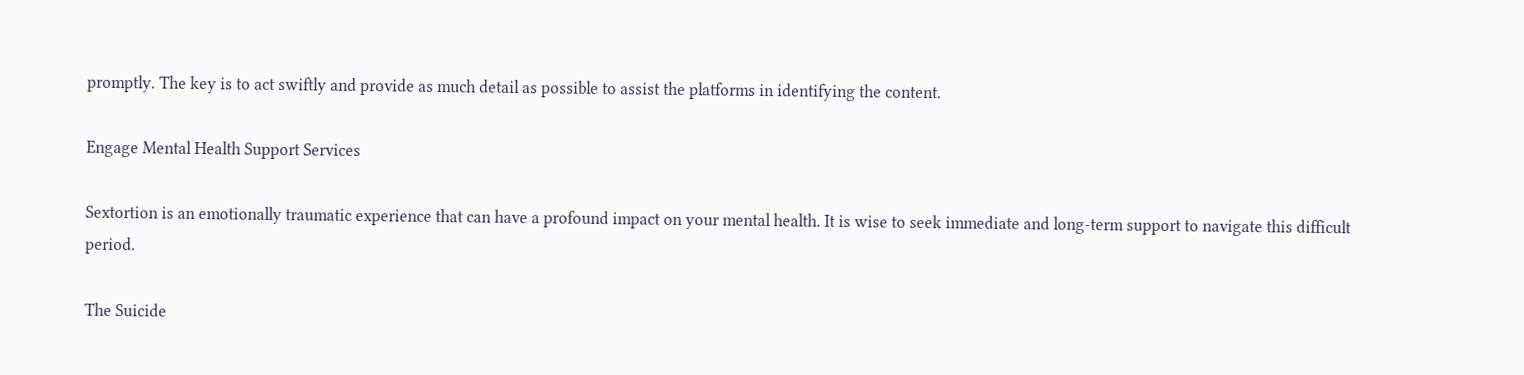promptly. The key is to act swiftly and provide as much detail as possible to assist the platforms in identifying the content.

Engage Mental Health Support Services

Sextortion is an emotionally traumatic experience that can have a profound impact on your mental health. It is wise to seek immediate and long-term support to navigate this difficult period.

The Suicide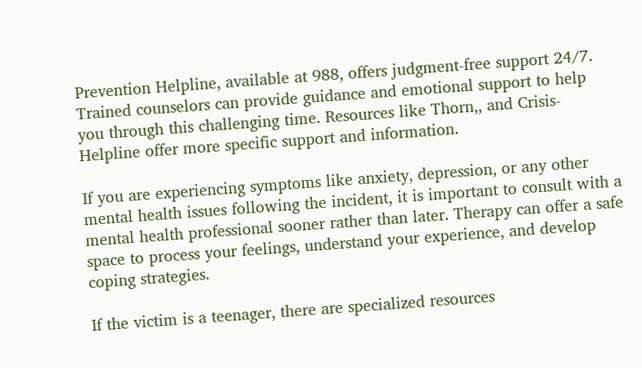Prevention Helpline, available at 988, offers judgment-free support 24/7. Trained counselors can provide guidance and emotional support to help you through this challenging time. Resources like Thorn,, and Crisis-Helpline offer more specific support and information.

If you are experiencing symptoms like anxiety, depression, or any other mental health issues following the incident, it is important to consult with a mental health professional sooner rather than later. Therapy can offer a safe space to process your feelings, understand your experience, and develop coping strategies.

If the victim is a teenager, there are specialized resources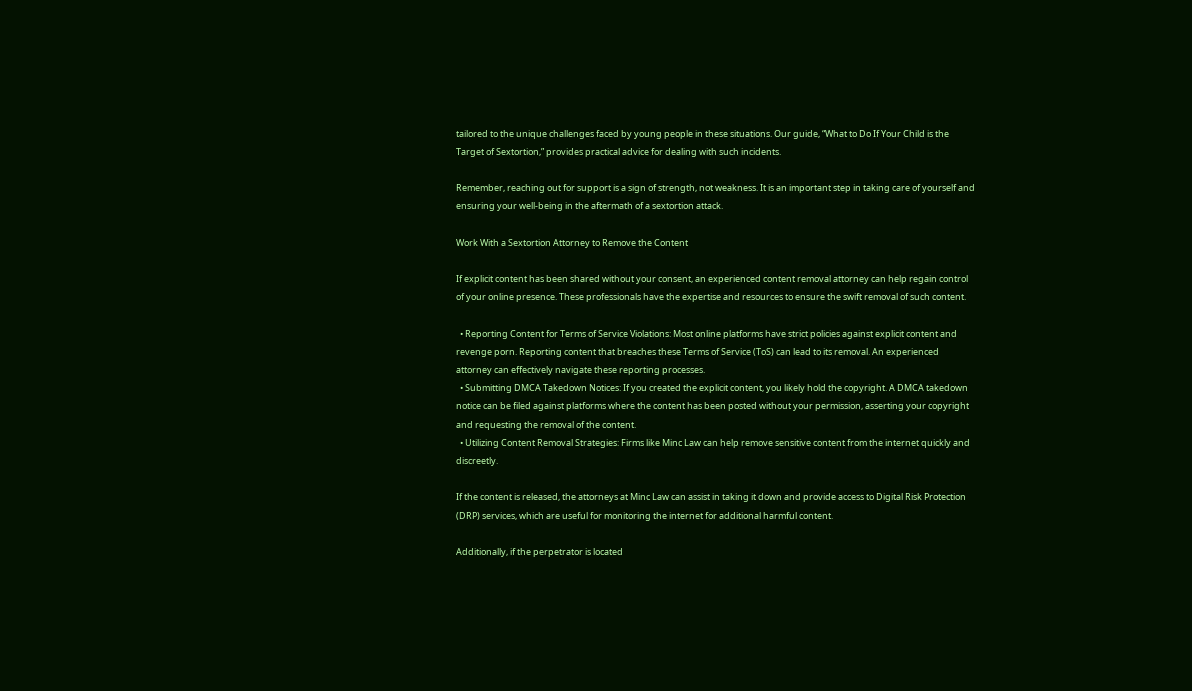tailored to the unique challenges faced by young people in these situations. Our guide, “What to Do If Your Child is the Target of Sextortion,” provides practical advice for dealing with such incidents.

Remember, reaching out for support is a sign of strength, not weakness. It is an important step in taking care of yourself and ensuring your well-being in the aftermath of a sextortion attack.

Work With a Sextortion Attorney to Remove the Content

If explicit content has been shared without your consent, an experienced content removal attorney can help regain control of your online presence. These professionals have the expertise and resources to ensure the swift removal of such content.

  • Reporting Content for Terms of Service Violations: Most online platforms have strict policies against explicit content and revenge porn. Reporting content that breaches these Terms of Service (ToS) can lead to its removal. An experienced attorney can effectively navigate these reporting processes.
  • Submitting DMCA Takedown Notices: If you created the explicit content, you likely hold the copyright. A DMCA takedown notice can be filed against platforms where the content has been posted without your permission, asserting your copyright and requesting the removal of the content.
  • Utilizing Content Removal Strategies: Firms like Minc Law can help remove sensitive content from the internet quickly and discreetly.

If the content is released, the attorneys at Minc Law can assist in taking it down and provide access to Digital Risk Protection (DRP) services, which are useful for monitoring the internet for additional harmful content.

Additionally, if the perpetrator is located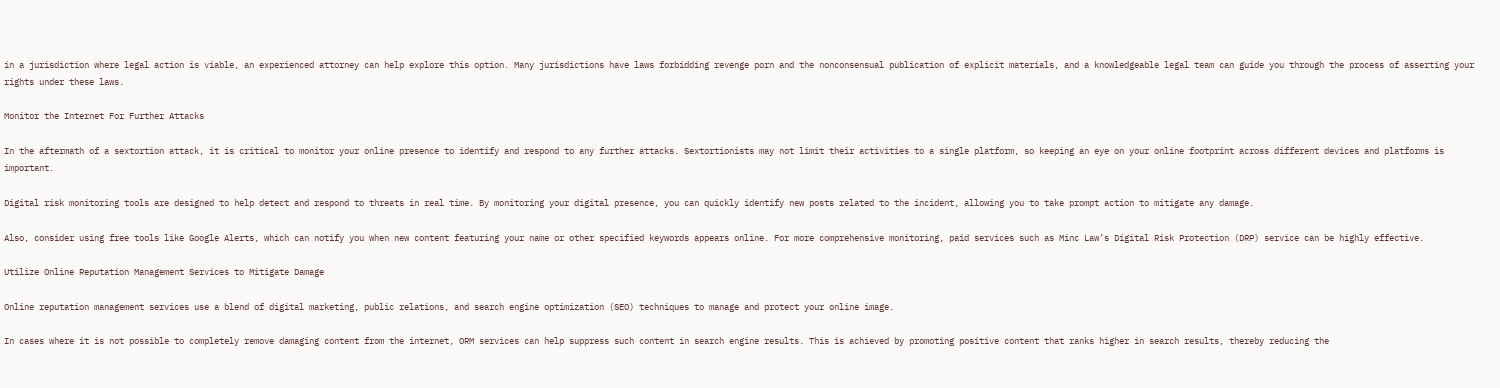in a jurisdiction where legal action is viable, an experienced attorney can help explore this option. Many jurisdictions have laws forbidding revenge porn and the nonconsensual publication of explicit materials, and a knowledgeable legal team can guide you through the process of asserting your rights under these laws.

Monitor the Internet For Further Attacks

In the aftermath of a sextortion attack, it is critical to monitor your online presence to identify and respond to any further attacks. Sextortionists may not limit their activities to a single platform, so keeping an eye on your online footprint across different devices and platforms is important.

Digital risk monitoring tools are designed to help detect and respond to threats in real time. By monitoring your digital presence, you can quickly identify new posts related to the incident, allowing you to take prompt action to mitigate any damage.

Also, consider using free tools like Google Alerts, which can notify you when new content featuring your name or other specified keywords appears online. For more comprehensive monitoring, paid services such as Minc Law’s Digital Risk Protection (DRP) service can be highly effective.

Utilize Online Reputation Management Services to Mitigate Damage

Online reputation management services use a blend of digital marketing, public relations, and search engine optimization (SEO) techniques to manage and protect your online image.

In cases where it is not possible to completely remove damaging content from the internet, ORM services can help suppress such content in search engine results. This is achieved by promoting positive content that ranks higher in search results, thereby reducing the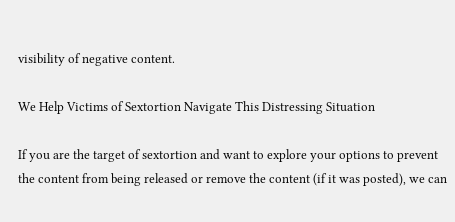visibility of negative content.

We Help Victims of Sextortion Navigate This Distressing Situation

If you are the target of sextortion and want to explore your options to prevent the content from being released or remove the content (if it was posted), we can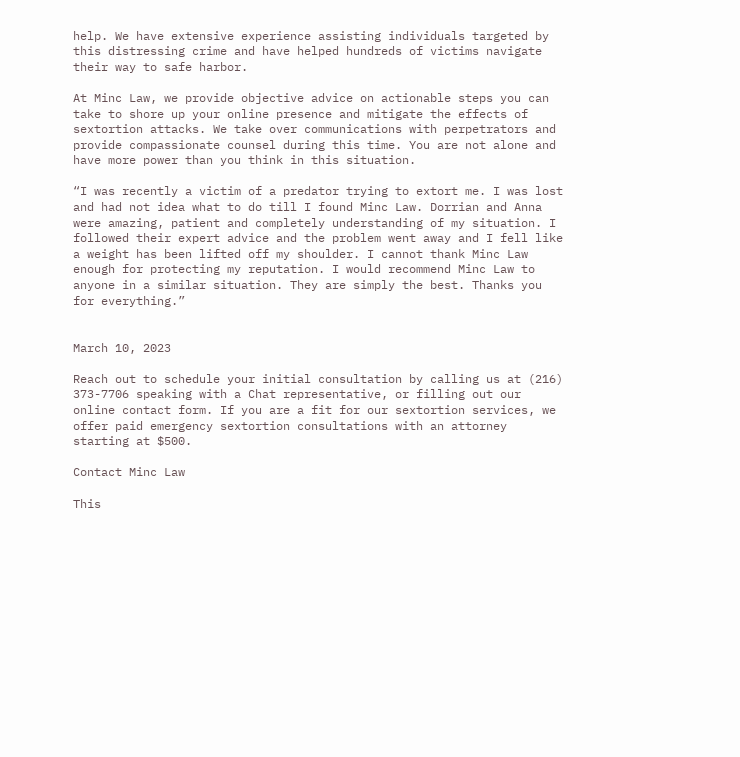help. We have extensive experience assisting individuals targeted by this distressing crime and have helped hundreds of victims navigate their way to safe harbor.

At Minc Law, we provide objective advice on actionable steps you can take to shore up your online presence and mitigate the effects of sextortion attacks. We take over communications with perpetrators and provide compassionate counsel during this time. You are not alone and have more power than you think in this situation.

“I was recently a victim of a predator trying to extort me. I was lost and had not idea what to do till I found Minc Law. Dorrian and Anna were amazing, patient and completely understanding of my situation. I followed their expert advice and the problem went away and I fell like a weight has been lifted off my shoulder. I cannot thank Minc Law enough for protecting my reputation. I would recommend Minc Law to anyone in a similar situation. They are simply the best. Thanks you for everything.”


March 10, 2023

Reach out to schedule your initial consultation by calling us at (216) 373-7706 speaking with a Chat representative, or filling out our online contact form. If you are a fit for our sextortion services, we offer paid emergency sextortion consultations with an attorney starting at $500.

Contact Minc Law

This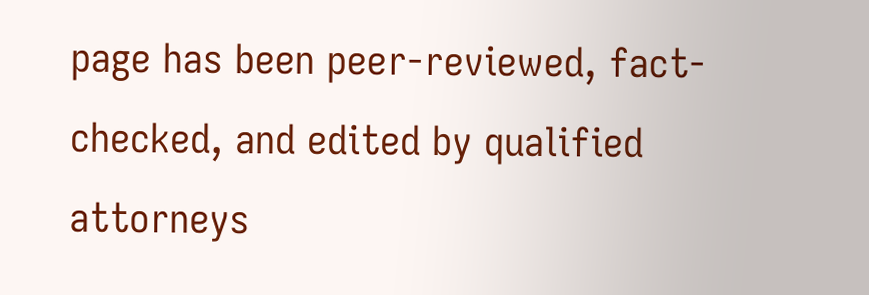page has been peer-reviewed, fact-checked, and edited by qualified attorneys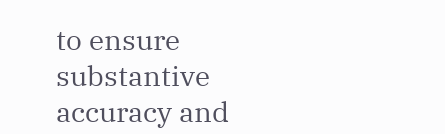to ensure substantive accuracy and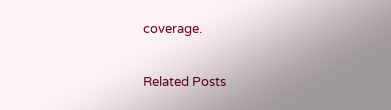coverage.

Related Posts